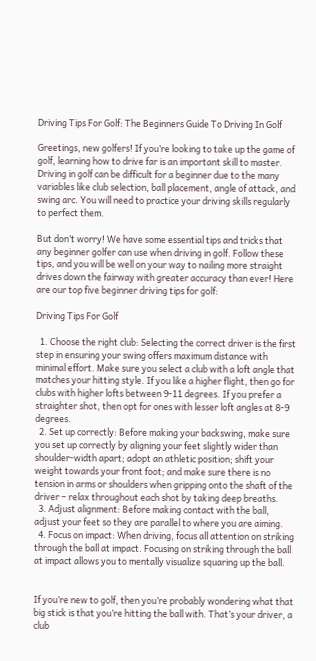Driving Tips For Golf: The Beginners Guide To Driving In Golf

Greetings, new golfers! If you’re looking to take up the game of golf, learning how to drive far is an important skill to master. Driving in golf can be difficult for a beginner due to the many variables like club selection, ball placement, angle of attack, and swing arc. You will need to practice your driving skills regularly to perfect them.

But don’t worry! We have some essential tips and tricks that any beginner golfer can use when driving in golf. Follow these tips, and you will be well on your way to nailing more straight drives down the fairway with greater accuracy than ever! Here are our top five beginner driving tips for golf:

Driving Tips For Golf

  1. Choose the right club: Selecting the correct driver is the first step in ensuring your swing offers maximum distance with minimal effort. Make sure you select a club with a loft angle that matches your hitting style. If you like a higher flight, then go for clubs with higher lofts between 9-11 degrees. If you prefer a straighter shot, then opt for ones with lesser loft angles at 8-9 degrees.
  2. Set up correctly: Before making your backswing, make sure you set up correctly by aligning your feet slightly wider than shoulder-width apart; adopt an athletic position; shift your weight towards your front foot; and make sure there is no tension in arms or shoulders when gripping onto the shaft of the driver – relax throughout each shot by taking deep breaths.
  3. Adjust alignment: Before making contact with the ball, adjust your feet so they are parallel to where you are aiming.
  4. Focus on impact: When driving, focus all attention on striking through the ball at impact. Focusing on striking through the ball at impact allows you to mentally visualize squaring up the ball.


If you’re new to golf, then you’re probably wondering what that big stick is that you’re hitting the ball with. That’s your driver, a club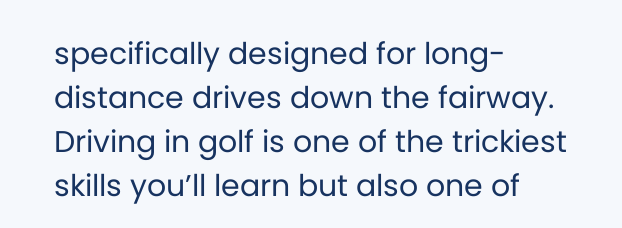specifically designed for long-distance drives down the fairway. Driving in golf is one of the trickiest skills you’ll learn but also one of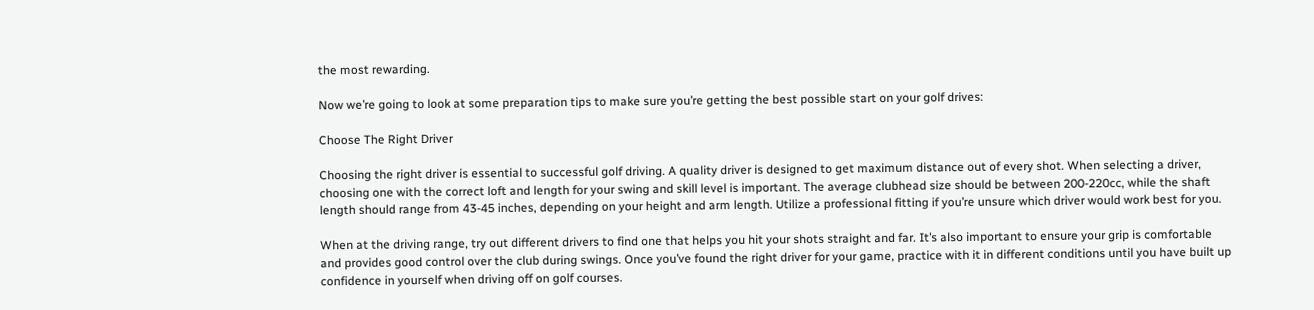the most rewarding.

Now we’re going to look at some preparation tips to make sure you’re getting the best possible start on your golf drives:

Choose The Right Driver

Choosing the right driver is essential to successful golf driving. A quality driver is designed to get maximum distance out of every shot. When selecting a driver, choosing one with the correct loft and length for your swing and skill level is important. The average clubhead size should be between 200-220cc, while the shaft length should range from 43-45 inches, depending on your height and arm length. Utilize a professional fitting if you’re unsure which driver would work best for you.

When at the driving range, try out different drivers to find one that helps you hit your shots straight and far. It’s also important to ensure your grip is comfortable and provides good control over the club during swings. Once you’ve found the right driver for your game, practice with it in different conditions until you have built up confidence in yourself when driving off on golf courses.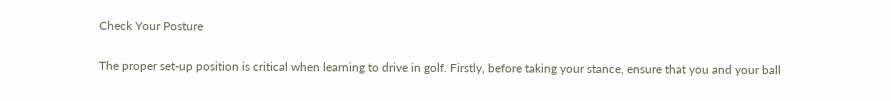Check Your Posture

The proper set-up position is critical when learning to drive in golf. Firstly, before taking your stance, ensure that you and your ball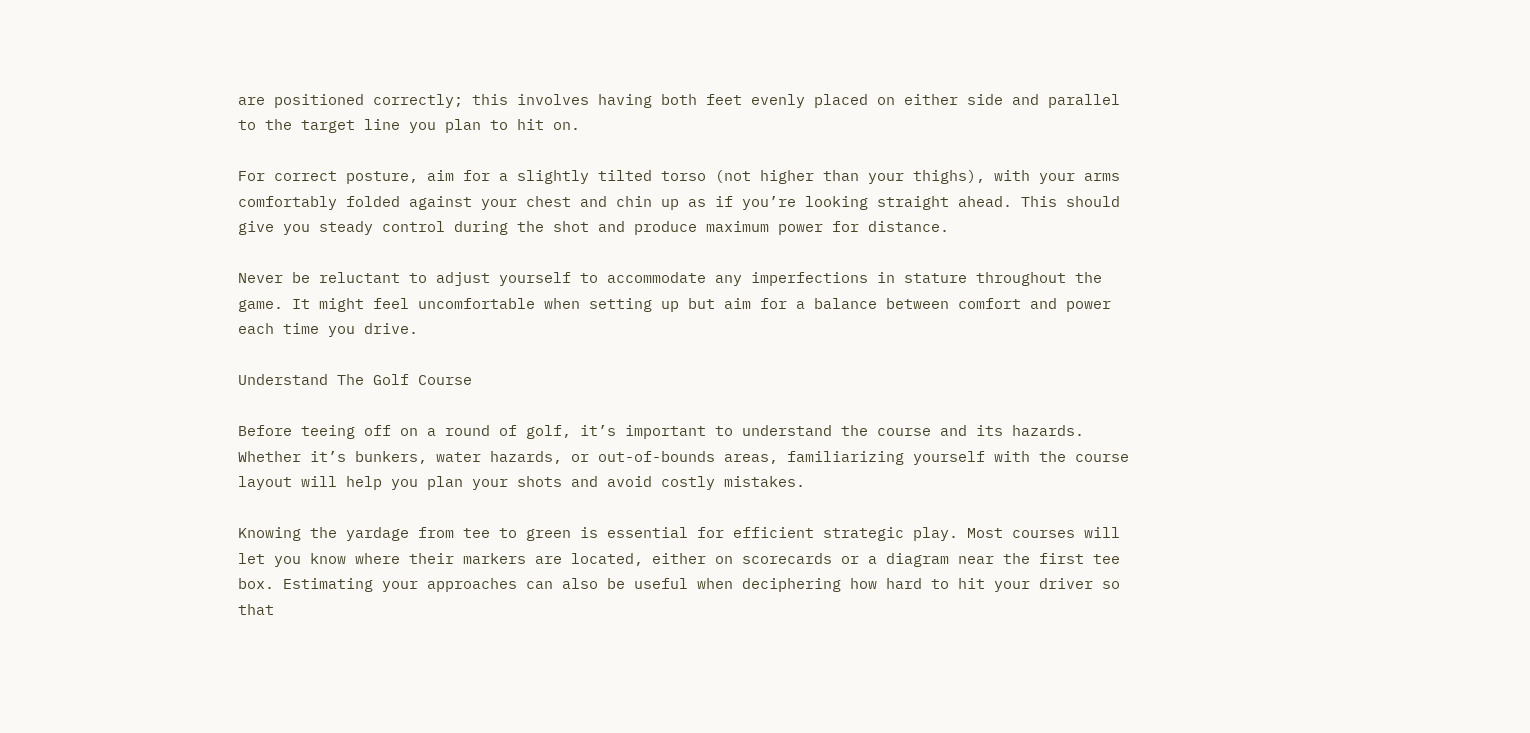are positioned correctly; this involves having both feet evenly placed on either side and parallel to the target line you plan to hit on.

For correct posture, aim for a slightly tilted torso (not higher than your thighs), with your arms comfortably folded against your chest and chin up as if you’re looking straight ahead. This should give you steady control during the shot and produce maximum power for distance.

Never be reluctant to adjust yourself to accommodate any imperfections in stature throughout the game. It might feel uncomfortable when setting up but aim for a balance between comfort and power each time you drive.

Understand The Golf Course

Before teeing off on a round of golf, it’s important to understand the course and its hazards. Whether it’s bunkers, water hazards, or out-of-bounds areas, familiarizing yourself with the course layout will help you plan your shots and avoid costly mistakes.

Knowing the yardage from tee to green is essential for efficient strategic play. Most courses will let you know where their markers are located, either on scorecards or a diagram near the first tee box. Estimating your approaches can also be useful when deciphering how hard to hit your driver so that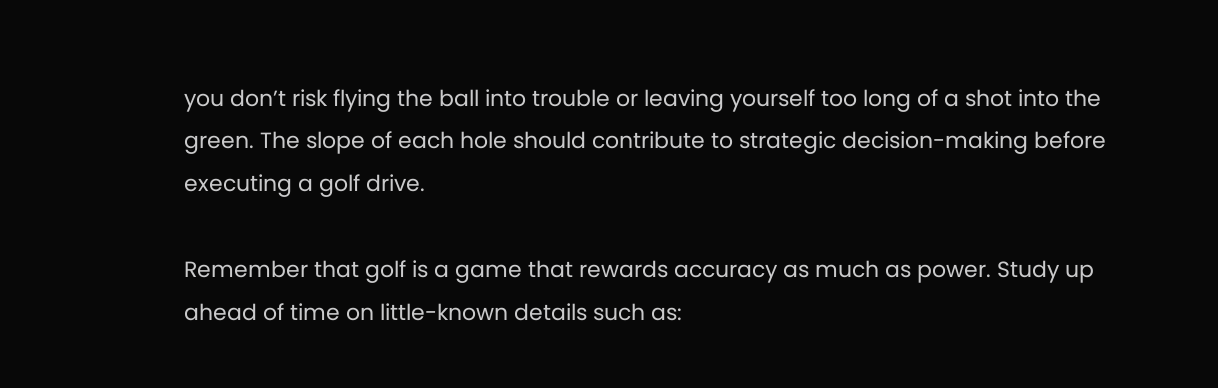you don’t risk flying the ball into trouble or leaving yourself too long of a shot into the green. The slope of each hole should contribute to strategic decision-making before executing a golf drive.

Remember that golf is a game that rewards accuracy as much as power. Study up ahead of time on little-known details such as: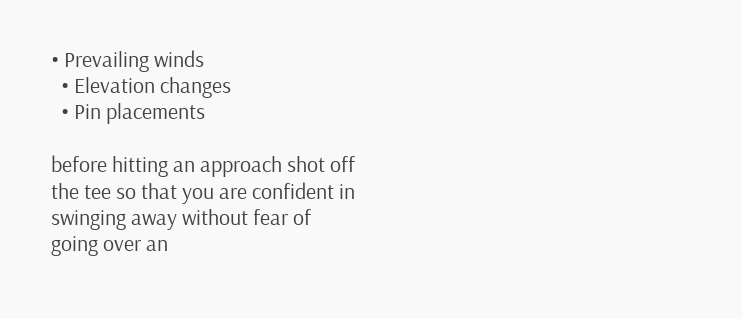• Prevailing winds
  • Elevation changes
  • Pin placements

before hitting an approach shot off the tee so that you are confident in swinging away without fear of going over an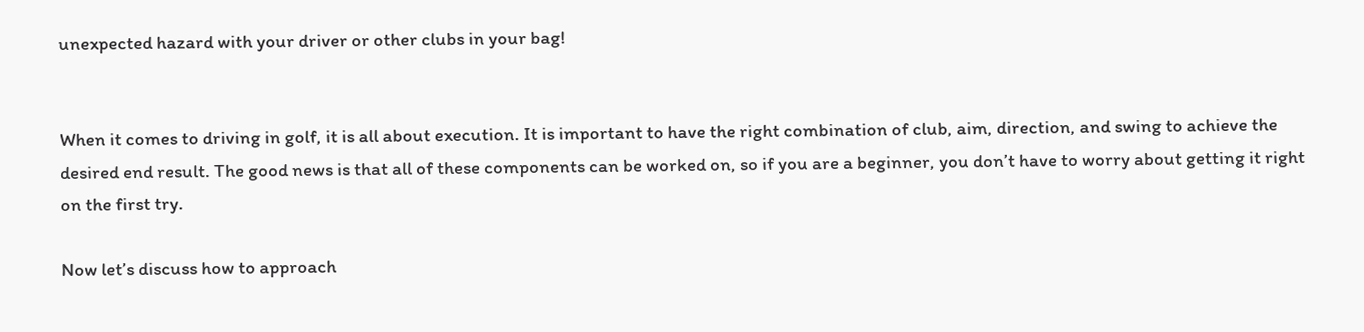unexpected hazard with your driver or other clubs in your bag!


When it comes to driving in golf, it is all about execution. It is important to have the right combination of club, aim, direction, and swing to achieve the desired end result. The good news is that all of these components can be worked on, so if you are a beginner, you don’t have to worry about getting it right on the first try.

Now let’s discuss how to approach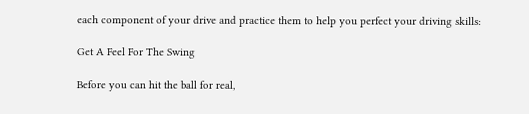each component of your drive and practice them to help you perfect your driving skills:

Get A Feel For The Swing

Before you can hit the ball for real,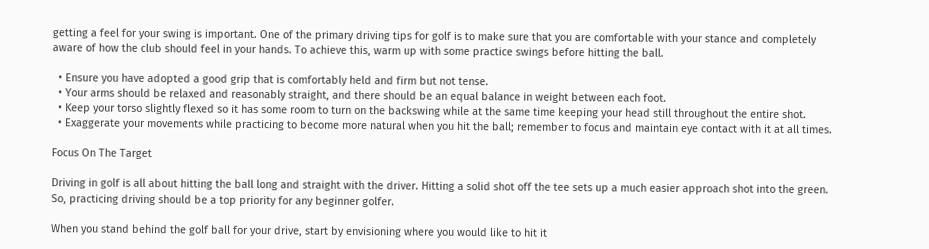getting a feel for your swing is important. One of the primary driving tips for golf is to make sure that you are comfortable with your stance and completely aware of how the club should feel in your hands. To achieve this, warm up with some practice swings before hitting the ball.

  • Ensure you have adopted a good grip that is comfortably held and firm but not tense.
  • Your arms should be relaxed and reasonably straight, and there should be an equal balance in weight between each foot.
  • Keep your torso slightly flexed so it has some room to turn on the backswing while at the same time keeping your head still throughout the entire shot.
  • Exaggerate your movements while practicing to become more natural when you hit the ball; remember to focus and maintain eye contact with it at all times.

Focus On The Target

Driving in golf is all about hitting the ball long and straight with the driver. Hitting a solid shot off the tee sets up a much easier approach shot into the green. So, practicing driving should be a top priority for any beginner golfer.

When you stand behind the golf ball for your drive, start by envisioning where you would like to hit it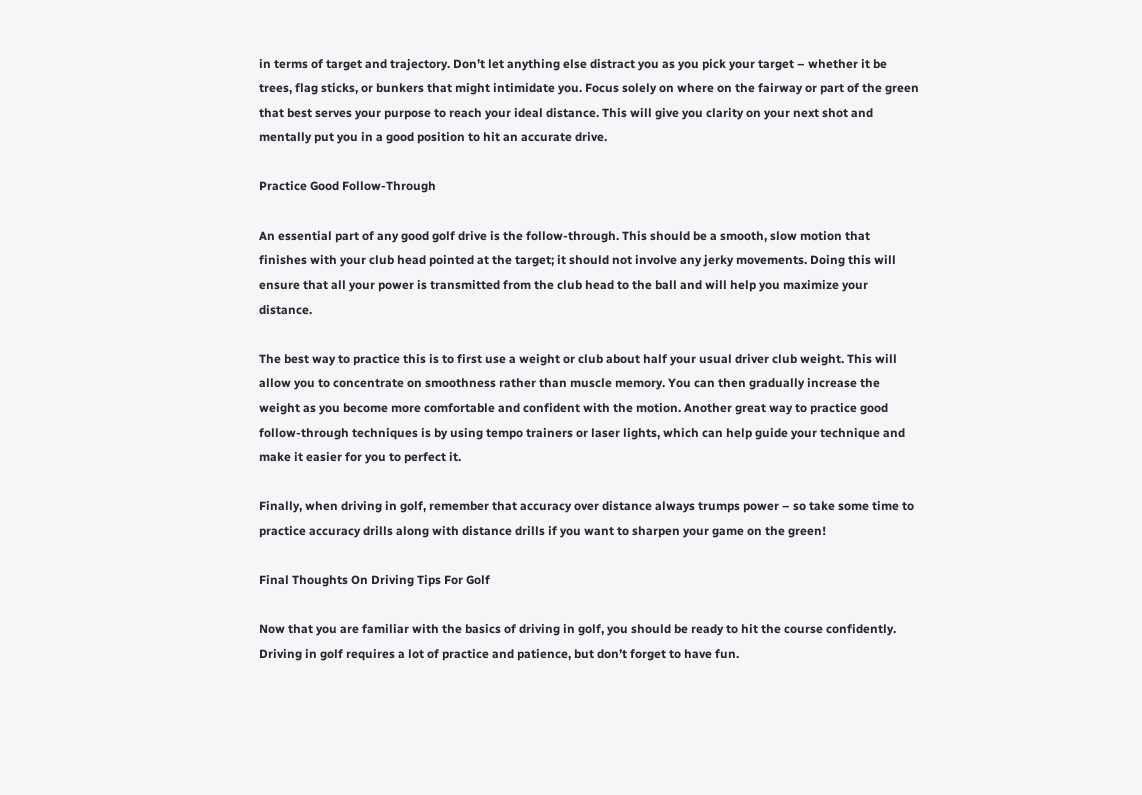in terms of target and trajectory. Don’t let anything else distract you as you pick your target – whether it be trees, flag sticks, or bunkers that might intimidate you. Focus solely on where on the fairway or part of the green that best serves your purpose to reach your ideal distance. This will give you clarity on your next shot and mentally put you in a good position to hit an accurate drive.

Practice Good Follow-Through

An essential part of any good golf drive is the follow-through. This should be a smooth, slow motion that finishes with your club head pointed at the target; it should not involve any jerky movements. Doing this will ensure that all your power is transmitted from the club head to the ball and will help you maximize your distance.

The best way to practice this is to first use a weight or club about half your usual driver club weight. This will allow you to concentrate on smoothness rather than muscle memory. You can then gradually increase the weight as you become more comfortable and confident with the motion. Another great way to practice good follow-through techniques is by using tempo trainers or laser lights, which can help guide your technique and make it easier for you to perfect it.

Finally, when driving in golf, remember that accuracy over distance always trumps power – so take some time to practice accuracy drills along with distance drills if you want to sharpen your game on the green!

Final Thoughts On Driving Tips For Golf

Now that you are familiar with the basics of driving in golf, you should be ready to hit the course confidently. Driving in golf requires a lot of practice and patience, but don’t forget to have fun.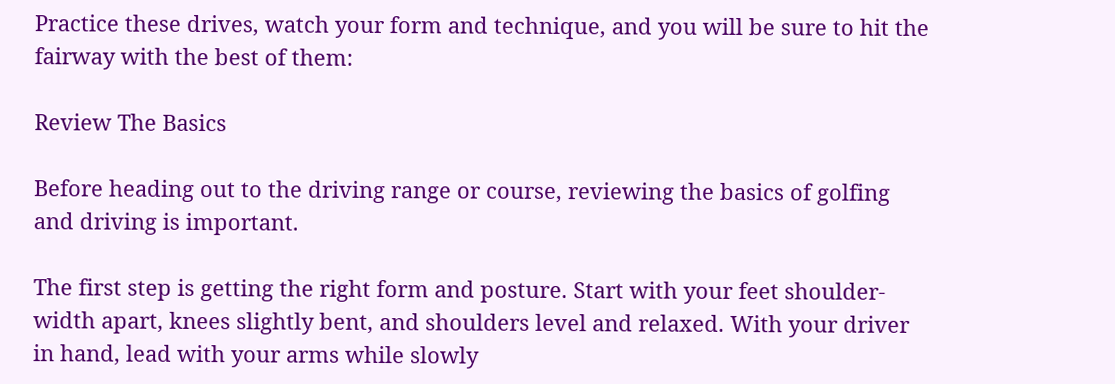Practice these drives, watch your form and technique, and you will be sure to hit the fairway with the best of them:

Review The Basics

Before heading out to the driving range or course, reviewing the basics of golfing and driving is important.

The first step is getting the right form and posture. Start with your feet shoulder-width apart, knees slightly bent, and shoulders level and relaxed. With your driver in hand, lead with your arms while slowly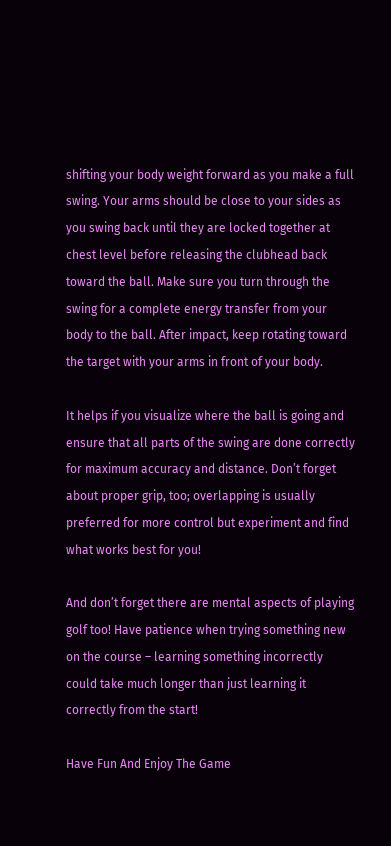shifting your body weight forward as you make a full swing. Your arms should be close to your sides as you swing back until they are locked together at chest level before releasing the clubhead back toward the ball. Make sure you turn through the swing for a complete energy transfer from your body to the ball. After impact, keep rotating toward the target with your arms in front of your body.

It helps if you visualize where the ball is going and ensure that all parts of the swing are done correctly for maximum accuracy and distance. Don’t forget about proper grip, too; overlapping is usually preferred for more control but experiment and find what works best for you!

And don’t forget there are mental aspects of playing golf too! Have patience when trying something new on the course – learning something incorrectly could take much longer than just learning it correctly from the start!

Have Fun And Enjoy The Game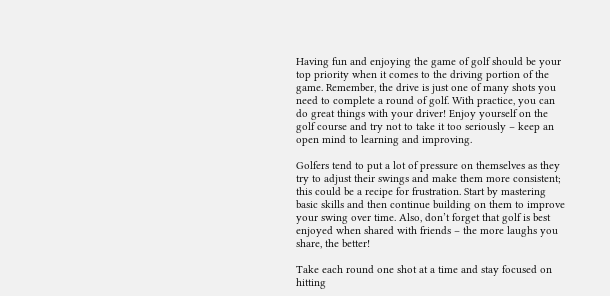Having fun and enjoying the game of golf should be your top priority when it comes to the driving portion of the game. Remember, the drive is just one of many shots you need to complete a round of golf. With practice, you can do great things with your driver! Enjoy yourself on the golf course and try not to take it too seriously – keep an open mind to learning and improving.

Golfers tend to put a lot of pressure on themselves as they try to adjust their swings and make them more consistent; this could be a recipe for frustration. Start by mastering basic skills and then continue building on them to improve your swing over time. Also, don’t forget that golf is best enjoyed when shared with friends – the more laughs you share, the better!

Take each round one shot at a time and stay focused on hitting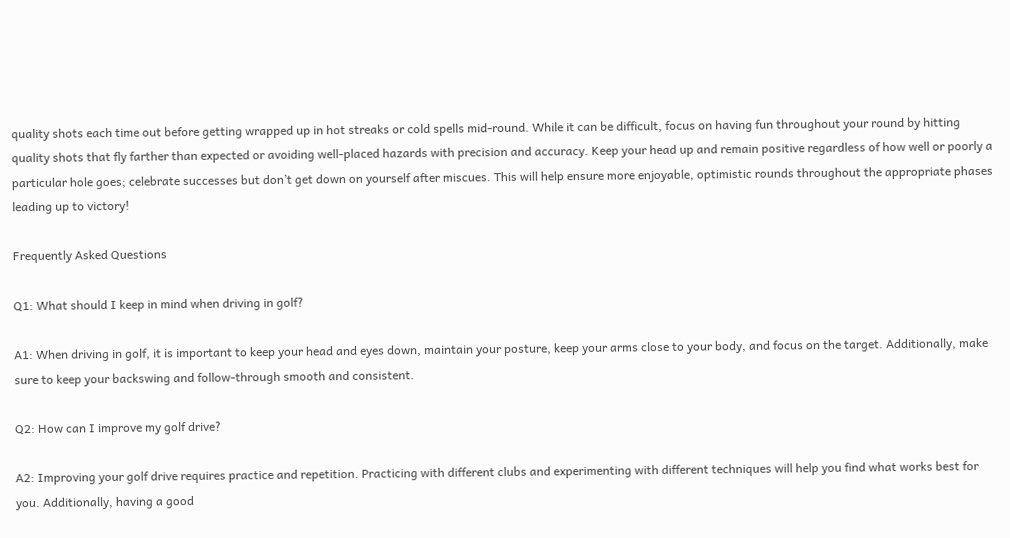quality shots each time out before getting wrapped up in hot streaks or cold spells mid-round. While it can be difficult, focus on having fun throughout your round by hitting quality shots that fly farther than expected or avoiding well-placed hazards with precision and accuracy. Keep your head up and remain positive regardless of how well or poorly a particular hole goes; celebrate successes but don’t get down on yourself after miscues. This will help ensure more enjoyable, optimistic rounds throughout the appropriate phases leading up to victory!

Frequently Asked Questions

Q1: What should I keep in mind when driving in golf?

A1: When driving in golf, it is important to keep your head and eyes down, maintain your posture, keep your arms close to your body, and focus on the target. Additionally, make sure to keep your backswing and follow-through smooth and consistent.

Q2: How can I improve my golf drive?

A2: Improving your golf drive requires practice and repetition. Practicing with different clubs and experimenting with different techniques will help you find what works best for you. Additionally, having a good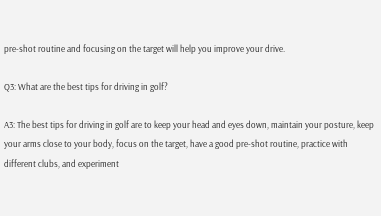pre-shot routine and focusing on the target will help you improve your drive.

Q3: What are the best tips for driving in golf?

A3: The best tips for driving in golf are to keep your head and eyes down, maintain your posture, keep your arms close to your body, focus on the target, have a good pre-shot routine, practice with different clubs, and experiment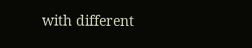with different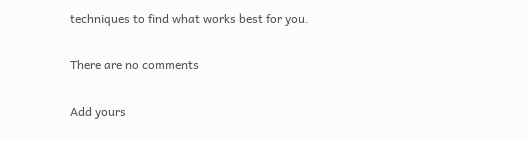techniques to find what works best for you.

There are no comments

Add yours